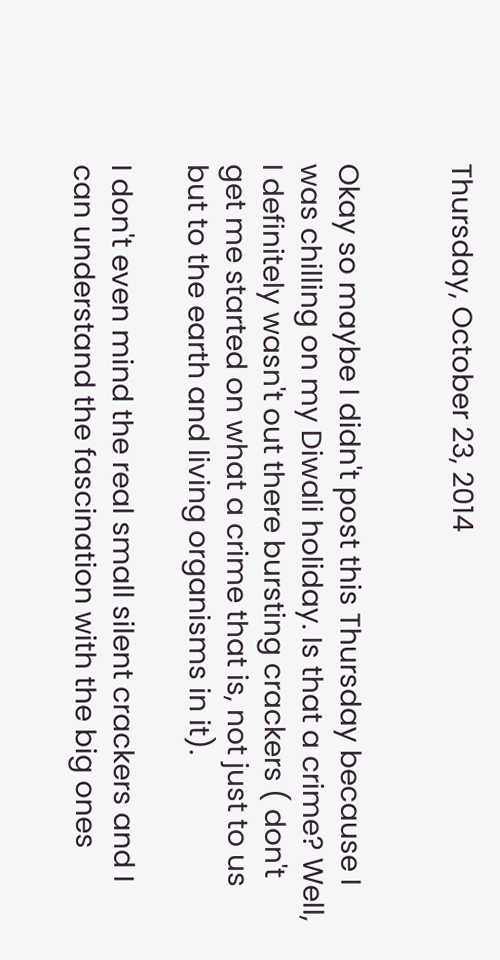Thursday, October 23, 2014


Okay so maybe I didn't post this Thursday because I was chilling on my Diwali holiday. Is that a crime? Well, I definitely wasn't out there bursting crackers ( don't get me started on what a crime that is, not just to us but to the earth and living organisms in it).

I don't even mind the real small silent crackers and I can understand the fascination with the big ones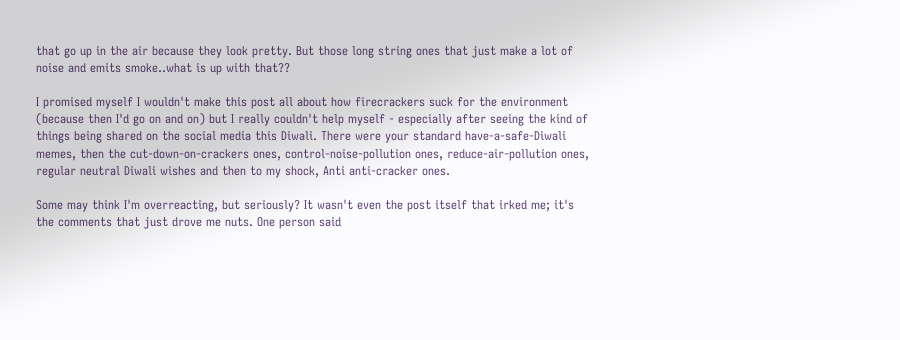that go up in the air because they look pretty. But those long string ones that just make a lot of noise and emits smoke..what is up with that??

I promised myself I wouldn't make this post all about how firecrackers suck for the environment (because then I'd go on and on) but I really couldn't help myself - especially after seeing the kind of things being shared on the social media this Diwali. There were your standard have-a-safe-Diwali memes, then the cut-down-on-crackers ones, control-noise-pollution ones, reduce-air-pollution ones, regular neutral Diwali wishes and then to my shock, Anti anti-cracker ones.

Some may think I'm overreacting, but seriously? It wasn't even the post itself that irked me; it's the comments that just drove me nuts. One person said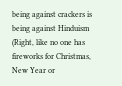being against crackers is being against Hinduism (Right, like no one has fireworks for Christmas, New Year or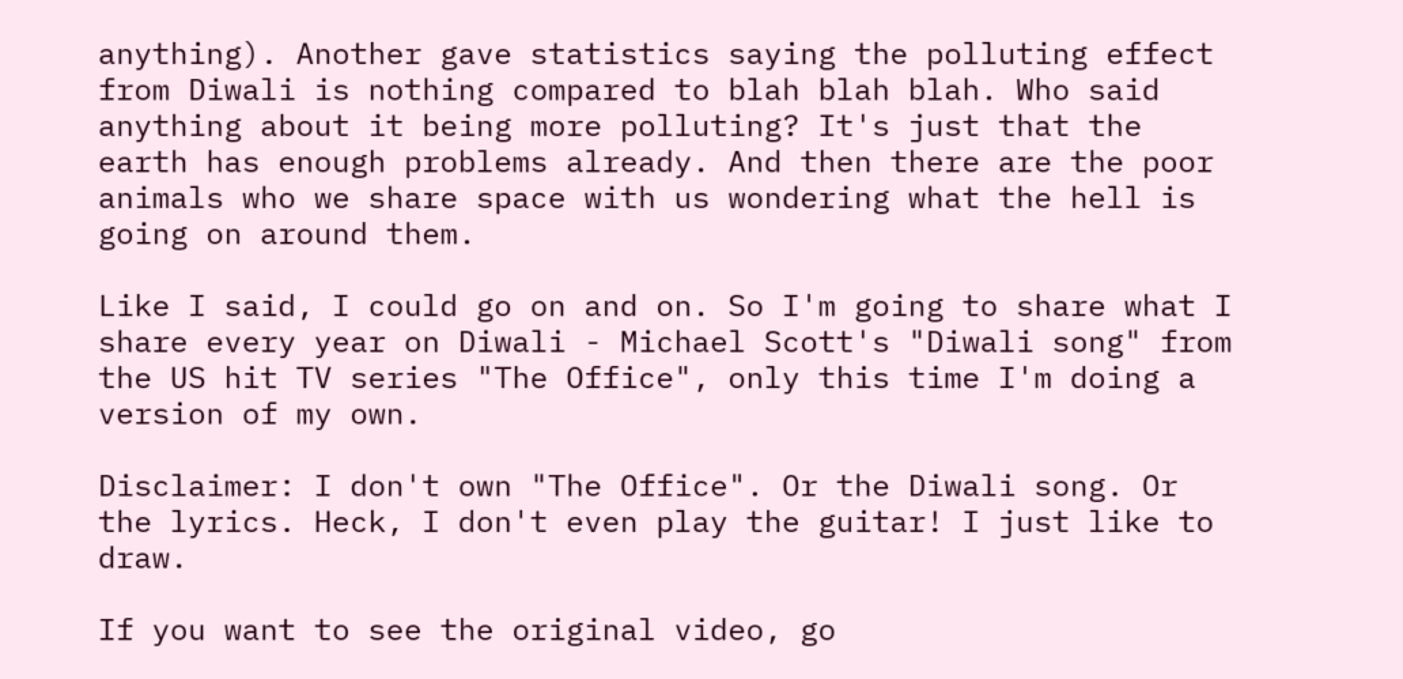anything). Another gave statistics saying the polluting effect from Diwali is nothing compared to blah blah blah. Who said anything about it being more polluting? It's just that the earth has enough problems already. And then there are the poor animals who we share space with us wondering what the hell is going on around them.

Like I said, I could go on and on. So I'm going to share what I share every year on Diwali - Michael Scott's "Diwali song" from the US hit TV series "The Office", only this time I'm doing a version of my own.

Disclaimer: I don't own "The Office". Or the Diwali song. Or the lyrics. Heck, I don't even play the guitar! I just like to draw.

If you want to see the original video, go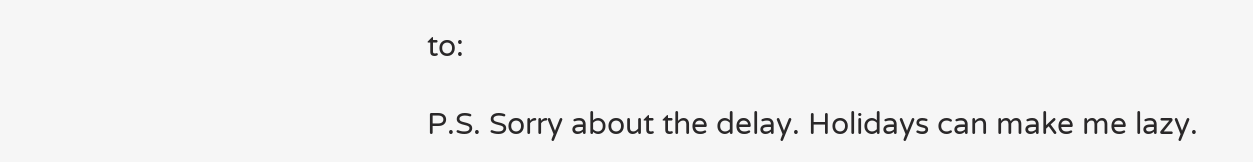to:

P.S. Sorry about the delay. Holidays can make me lazy.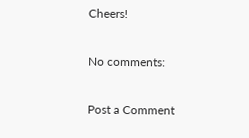Cheers!

No comments:

Post a Comment